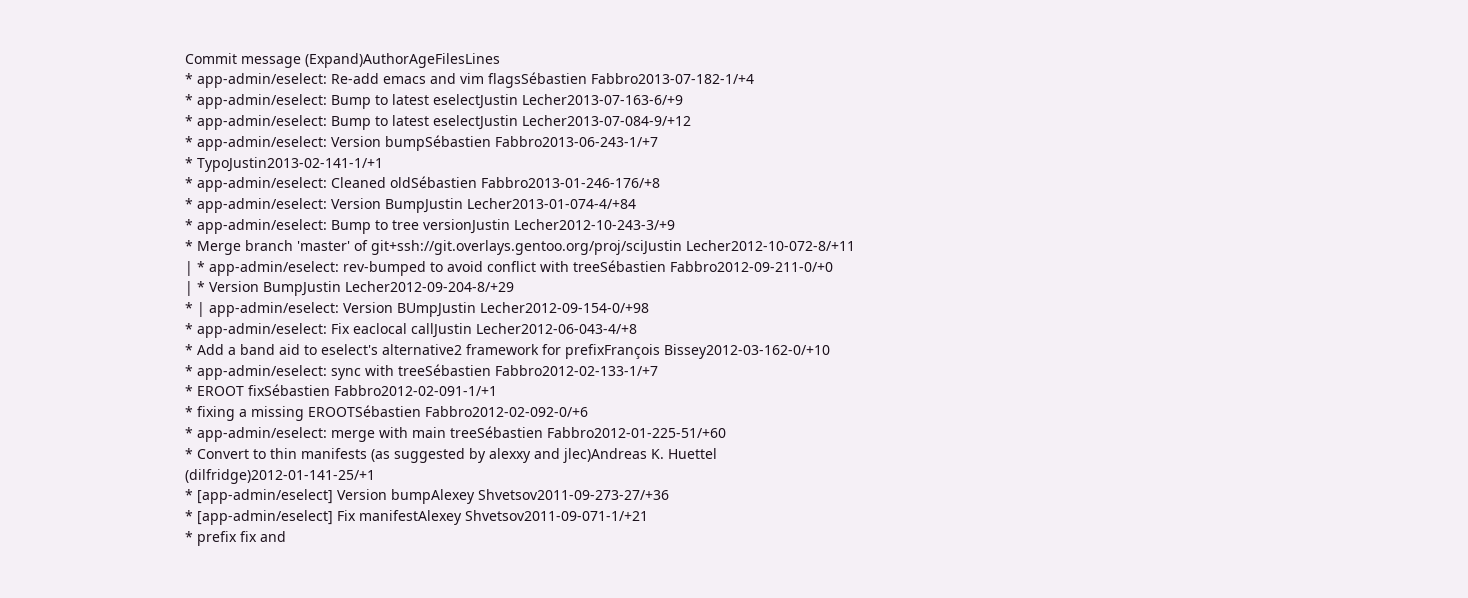Commit message (Expand)AuthorAgeFilesLines
* app-admin/eselect: Re-add emacs and vim flagsSébastien Fabbro2013-07-182-1/+4
* app-admin/eselect: Bump to latest eselectJustin Lecher2013-07-163-6/+9
* app-admin/eselect: Bump to latest eselectJustin Lecher2013-07-084-9/+12
* app-admin/eselect: Version bumpSébastien Fabbro2013-06-243-1/+7
* TypoJustin2013-02-141-1/+1
* app-admin/eselect: Cleaned oldSébastien Fabbro2013-01-246-176/+8
* app-admin/eselect: Version BumpJustin Lecher2013-01-074-4/+84
* app-admin/eselect: Bump to tree versionJustin Lecher2012-10-243-3/+9
* Merge branch 'master' of git+ssh://git.overlays.gentoo.org/proj/sciJustin Lecher2012-10-072-8/+11
| * app-admin/eselect: rev-bumped to avoid conflict with treeSébastien Fabbro2012-09-211-0/+0
| * Version BumpJustin Lecher2012-09-204-8/+29
* | app-admin/eselect: Version BUmpJustin Lecher2012-09-154-0/+98
* app-admin/eselect: Fix eaclocal callJustin Lecher2012-06-043-4/+8
* Add a band aid to eselect's alternative2 framework for prefixFrançois Bissey2012-03-162-0/+10
* app-admin/eselect: sync with treeSébastien Fabbro2012-02-133-1/+7
* EROOT fixSébastien Fabbro2012-02-091-1/+1
* fixing a missing EROOTSébastien Fabbro2012-02-092-0/+6
* app-admin/eselect: merge with main treeSébastien Fabbro2012-01-225-51/+60
* Convert to thin manifests (as suggested by alexxy and jlec)Andreas K. Huettel (dilfridge)2012-01-141-25/+1
* [app-admin/eselect] Version bumpAlexey Shvetsov2011-09-273-27/+36
* [app-admin/eselect] Fix manifestAlexey Shvetsov2011-09-071-1/+21
* prefix fix and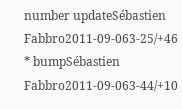number updateSébastien Fabbro2011-09-063-25/+46
* bumpSébastien Fabbro2011-09-063-44/+10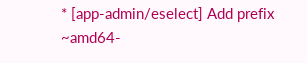* [app-admin/eselect] Add prefix ~amd64-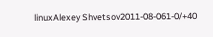linuxAlexey Shvetsov2011-08-061-0/+40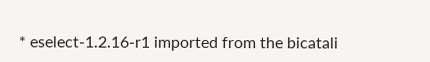* eselect-1.2.16-r1 imported from the bicatali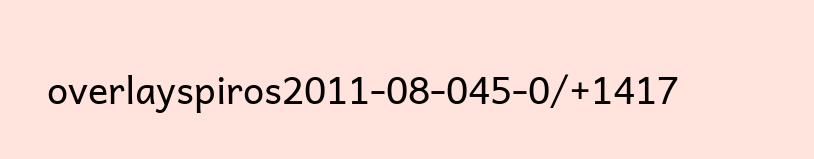overlayspiros2011-08-045-0/+1417